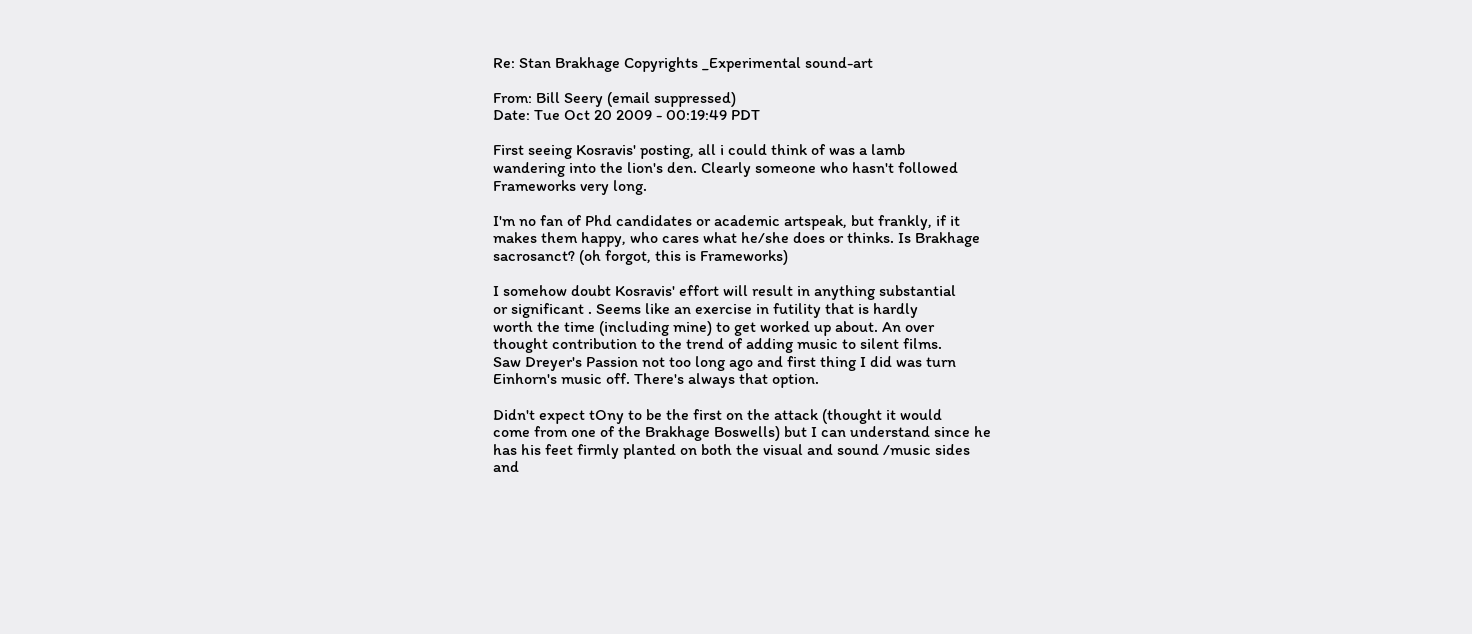Re: Stan Brakhage Copyrights _Experimental sound-art

From: Bill Seery (email suppressed)
Date: Tue Oct 20 2009 - 00:19:49 PDT

First seeing Kosravis' posting, all i could think of was a lamb
wandering into the lion's den. Clearly someone who hasn't followed
Frameworks very long.

I'm no fan of Phd candidates or academic artspeak, but frankly, if it
makes them happy, who cares what he/she does or thinks. Is Brakhage
sacrosanct? (oh forgot, this is Frameworks)

I somehow doubt Kosravis' effort will result in anything substantial
or significant . Seems like an exercise in futility that is hardly
worth the time (including mine) to get worked up about. An over
thought contribution to the trend of adding music to silent films.
Saw Dreyer's Passion not too long ago and first thing I did was turn
Einhorn's music off. There's always that option.

Didn't expect tOny to be the first on the attack (thought it would
come from one of the Brakhage Boswells) but I can understand since he
has his feet firmly planted on both the visual and sound /music sides
and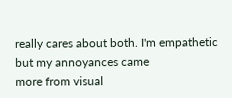really cares about both. I'm empathetic but my annoyances came
more from visual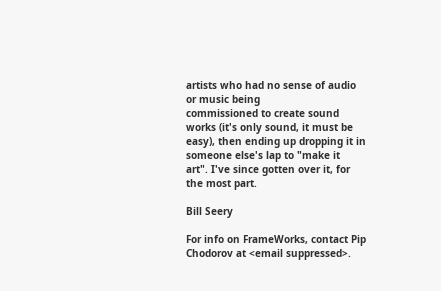artists who had no sense of audio or music being
commissioned to create sound works (it's only sound, it must be
easy), then ending up dropping it in someone else's lap to "make it
art". I've since gotten over it, for the most part.

Bill Seery

For info on FrameWorks, contact Pip Chodorov at <email suppressed>.